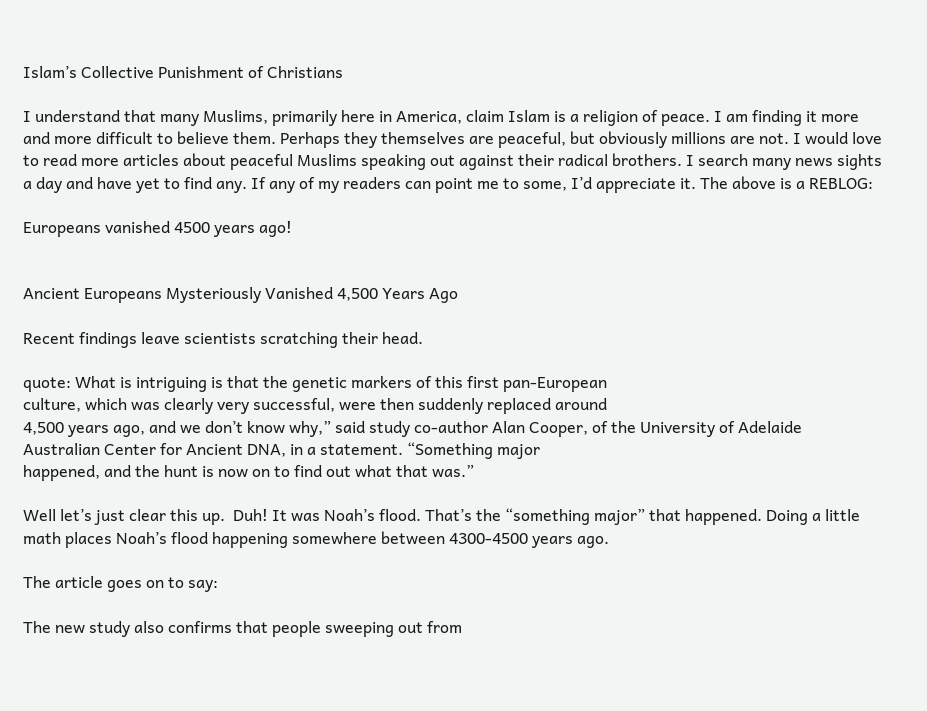Islam’s Collective Punishment of Christians

I understand that many Muslims, primarily here in America, claim Islam is a religion of peace. I am finding it more and more difficult to believe them. Perhaps they themselves are peaceful, but obviously millions are not. I would love to read more articles about peaceful Muslims speaking out against their radical brothers. I search many news sights a day and have yet to find any. If any of my readers can point me to some, I’d appreciate it. The above is a REBLOG:

Europeans vanished 4500 years ago!


Ancient Europeans Mysteriously Vanished 4,500 Years Ago

Recent findings leave scientists scratching their head.

quote: What is intriguing is that the genetic markers of this first pan-European
culture, which was clearly very successful, were then suddenly replaced around
4,500 years ago, and we don’t know why,” said study co-author Alan Cooper, of the University of Adelaide
Australian Center for Ancient DNA, in a statement. “Something major
happened, and the hunt is now on to find out what that was.”

Well let’s just clear this up.  Duh! It was Noah’s flood. That’s the “something major” that happened. Doing a little math places Noah’s flood happening somewhere between 4300-4500 years ago.

The article goes on to say:

The new study also confirms that people sweeping out from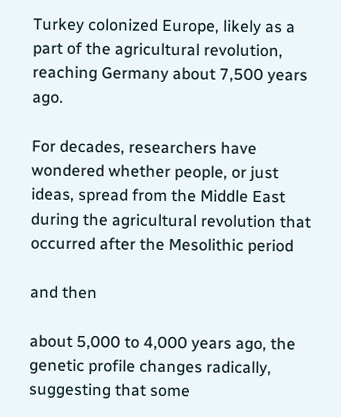Turkey colonized Europe, likely as a part of the agricultural revolution, reaching Germany about 7,500 years ago.

For decades, researchers have wondered whether people, or just ideas, spread from the Middle East during the agricultural revolution that occurred after the Mesolithic period

and then

about 5,000 to 4,000 years ago, the genetic profile changes radically,
suggesting that some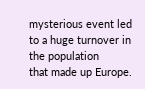mysterious event led to a huge turnover in the population
that made up Europe.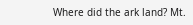Where did the ark land? Mt.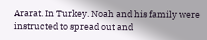Ararat. In Turkey. Noah and his family were instructed to spread out and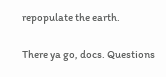repopulate the earth.

There ya go, docs. Questions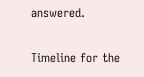answered.

Timeline for the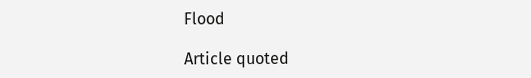Flood

Article quoted